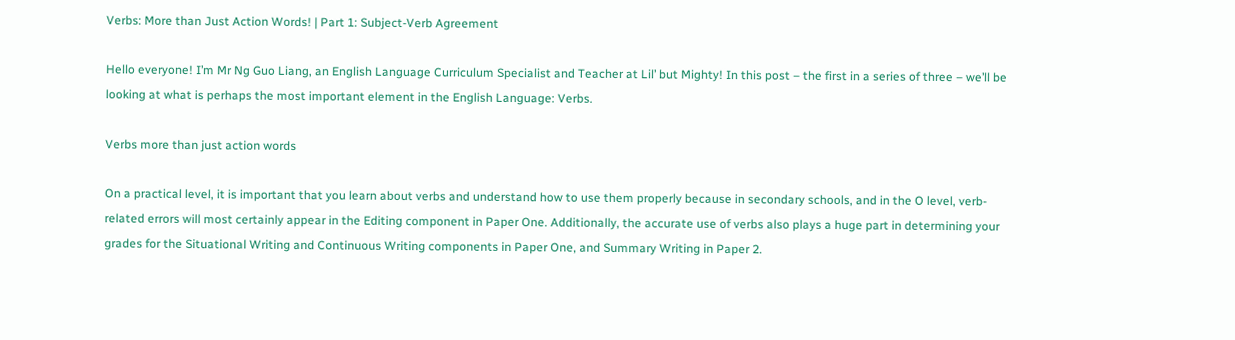Verbs: More than Just Action Words! | Part 1: Subject-Verb Agreement

Hello everyone! I’m Mr Ng Guo Liang, an English Language Curriculum Specialist and Teacher at Lil’ but Mighty! In this post – the first in a series of three – we’ll be looking at what is perhaps the most important element in the English Language: Verbs.

Verbs more than just action words

On a practical level, it is important that you learn about verbs and understand how to use them properly because in secondary schools, and in the O level, verb-related errors will most certainly appear in the Editing component in Paper One. Additionally, the accurate use of verbs also plays a huge part in determining your grades for the Situational Writing and Continuous Writing components in Paper One, and Summary Writing in Paper 2.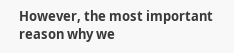However, the most important reason why we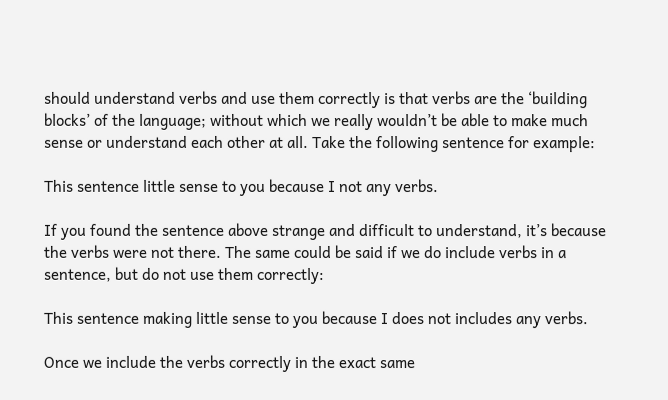should understand verbs and use them correctly is that verbs are the ‘building blocks’ of the language; without which we really wouldn’t be able to make much sense or understand each other at all. Take the following sentence for example:

This sentence little sense to you because I not any verbs.

If you found the sentence above strange and difficult to understand, it’s because the verbs were not there. The same could be said if we do include verbs in a sentence, but do not use them correctly:

This sentence making little sense to you because I does not includes any verbs.

Once we include the verbs correctly in the exact same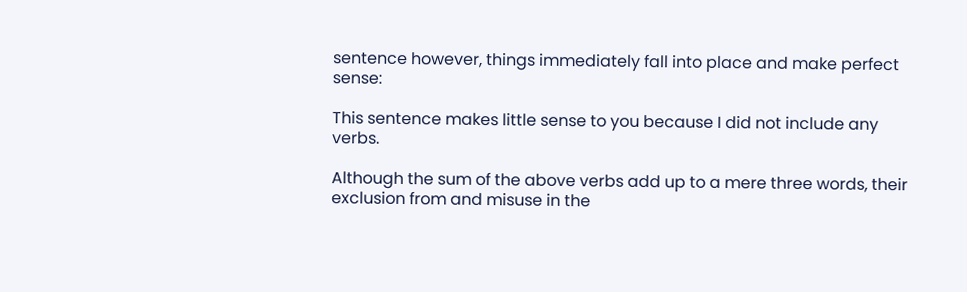sentence however, things immediately fall into place and make perfect sense:

This sentence makes little sense to you because I did not include any verbs.

Although the sum of the above verbs add up to a mere three words, their exclusion from and misuse in the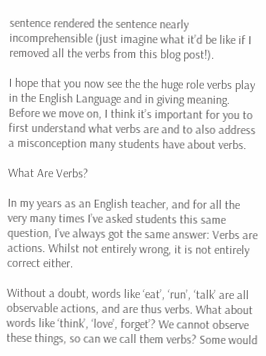sentence rendered the sentence nearly incomprehensible (just imagine what it’d be like if I removed all the verbs from this blog post!).

I hope that you now see the the huge role verbs play in the English Language and in giving meaning. Before we move on, I think it’s important for you to first understand what verbs are and to also address a misconception many students have about verbs.

What Are Verbs?

In my years as an English teacher, and for all the very many times I’ve asked students this same question, I’ve always got the same answer: Verbs are actions. Whilst not entirely wrong, it is not entirely correct either.

Without a doubt, words like ‘eat’, ‘run’, ‘talk’ are all observable actions, and are thus verbs. What about words like ‘think’, ‘love’, forget’? We cannot observe these things, so can we call them verbs? Some would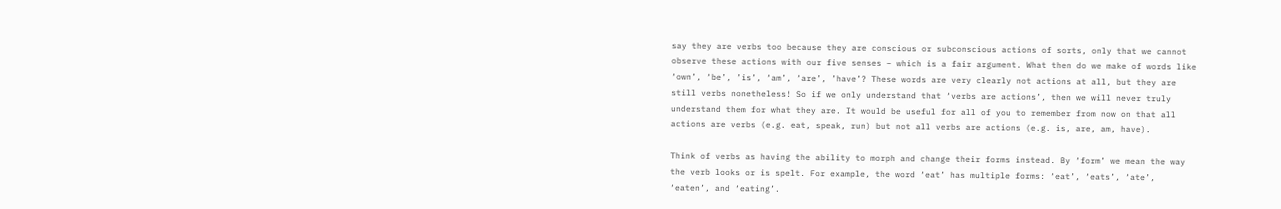say they are verbs too because they are conscious or subconscious actions of sorts, only that we cannot observe these actions with our five senses – which is a fair argument. What then do we make of words like ‘own’, ‘be’, ’is’, ‘am’, ‘are’, ’have’? These words are very clearly not actions at all, but they are still verbs nonetheless! So if we only understand that ‘verbs are actions’, then we will never truly understand them for what they are. It would be useful for all of you to remember from now on that all actions are verbs (e.g. eat, speak, run) but not all verbs are actions (e.g. is, are, am, have).

Think of verbs as having the ability to morph and change their forms instead. By ‘form’ we mean the way the verb looks or is spelt. For example, the word ‘eat’ has multiple forms: ‘eat’, ‘eats’, ‘ate’, ‘eaten’, and ‘eating’.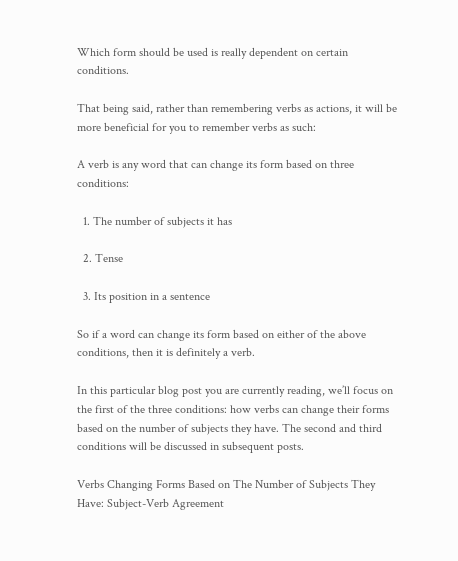Which form should be used is really dependent on certain conditions.

That being said, rather than remembering verbs as actions, it will be more beneficial for you to remember verbs as such:

A verb is any word that can change its form based on three conditions:

  1. The number of subjects it has

  2. Tense

  3. Its position in a sentence

So if a word can change its form based on either of the above conditions, then it is definitely a verb.

In this particular blog post you are currently reading, we’ll focus on the first of the three conditions: how verbs can change their forms based on the number of subjects they have. The second and third conditions will be discussed in subsequent posts.

Verbs Changing Forms Based on The Number of Subjects They Have: Subject-Verb Agreement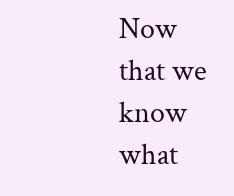Now that we know what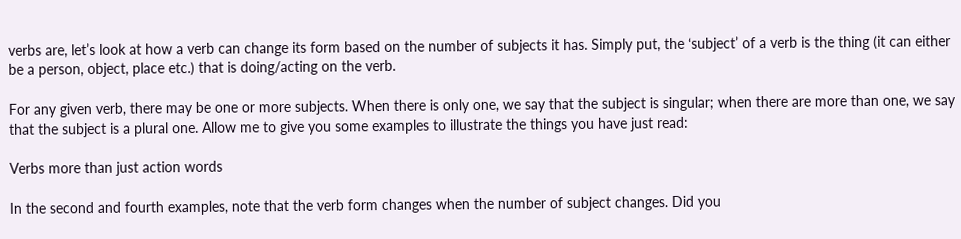verbs are, let’s look at how a verb can change its form based on the number of subjects it has. Simply put, the ‘subject’ of a verb is the thing (it can either be a person, object, place etc.) that is doing/acting on the verb.

For any given verb, there may be one or more subjects. When there is only one, we say that the subject is singular; when there are more than one, we say that the subject is a plural one. Allow me to give you some examples to illustrate the things you have just read:

Verbs more than just action words

In the second and fourth examples, note that the verb form changes when the number of subject changes. Did you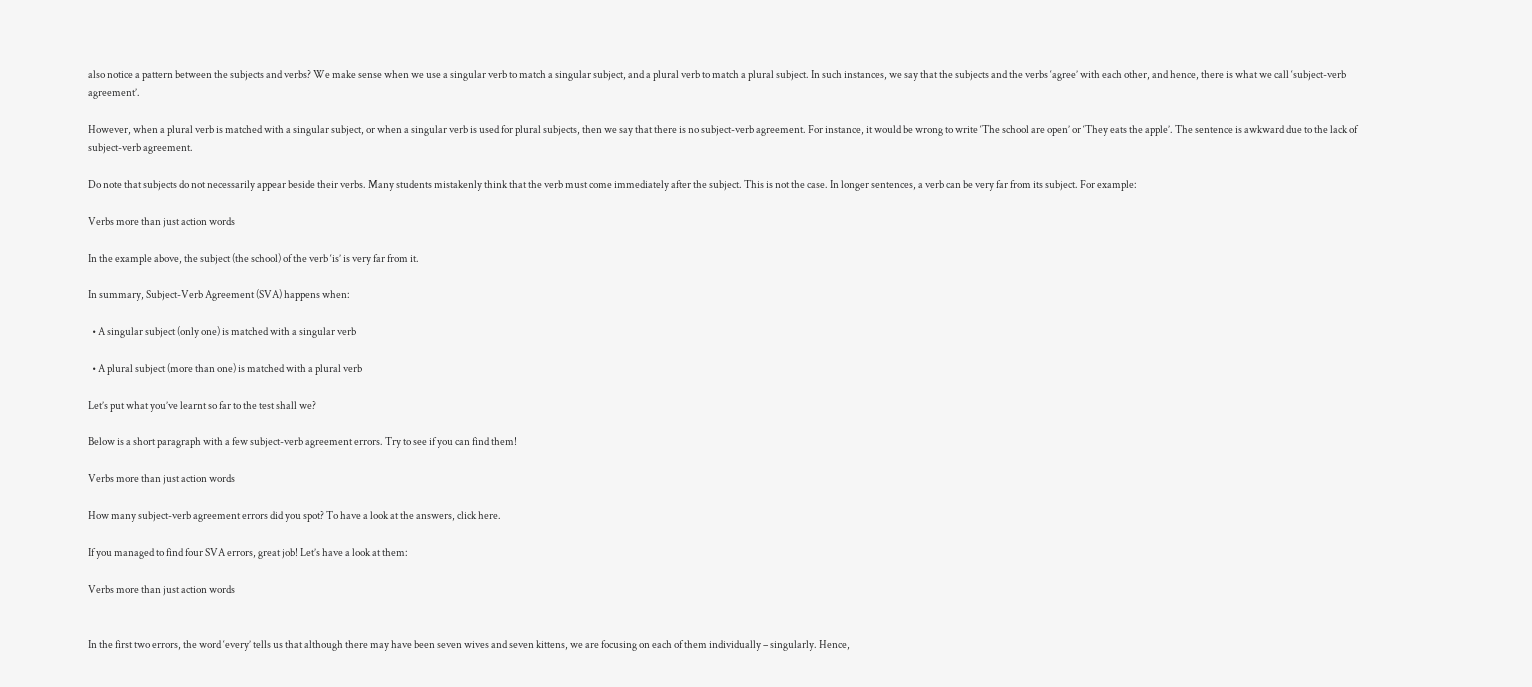also notice a pattern between the subjects and verbs? We make sense when we use a singular verb to match a singular subject, and a plural verb to match a plural subject. In such instances, we say that the subjects and the verbs ‘agree’ with each other, and hence, there is what we call ‘subject-verb agreement’.

However, when a plural verb is matched with a singular subject, or when a singular verb is used for plural subjects, then we say that there is no subject-verb agreement. For instance, it would be wrong to write ‘The school are open’ or ‘They eats the apple’. The sentence is awkward due to the lack of subject-verb agreement.

Do note that subjects do not necessarily appear beside their verbs. Many students mistakenly think that the verb must come immediately after the subject. This is not the case. In longer sentences, a verb can be very far from its subject. For example:

Verbs more than just action words

In the example above, the subject (the school) of the verb ‘is’ is very far from it.

In summary, Subject-Verb Agreement (SVA) happens when:

  • A singular subject (only one) is matched with a singular verb

  • A plural subject (more than one) is matched with a plural verb

Let’s put what you’ve learnt so far to the test shall we?

Below is a short paragraph with a few subject-verb agreement errors. Try to see if you can find them!

Verbs more than just action words

How many subject-verb agreement errors did you spot? To have a look at the answers, click here.

If you managed to find four SVA errors, great job! Let’s have a look at them:

Verbs more than just action words


In the first two errors, the word ‘every’ tells us that although there may have been seven wives and seven kittens, we are focusing on each of them individually – singularly. Hence,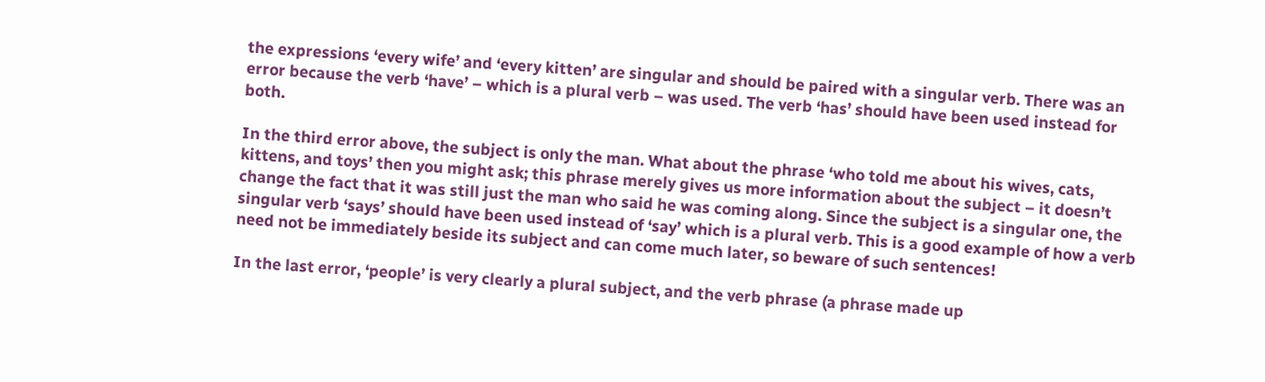the expressions ‘every wife’ and ‘every kitten’ are singular and should be paired with a singular verb. There was an error because the verb ‘have’ – which is a plural verb – was used. The verb ‘has’ should have been used instead for both.

In the third error above, the subject is only the man. What about the phrase ‘who told me about his wives, cats, kittens, and toys’ then you might ask; this phrase merely gives us more information about the subject – it doesn’t change the fact that it was still just the man who said he was coming along. Since the subject is a singular one, the singular verb ‘says’ should have been used instead of ‘say’ which is a plural verb. This is a good example of how a verb need not be immediately beside its subject and can come much later, so beware of such sentences!

In the last error, ‘people’ is very clearly a plural subject, and the verb phrase (a phrase made up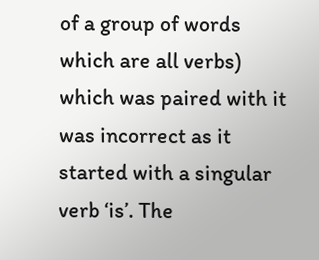of a group of words which are all verbs) which was paired with it was incorrect as it started with a singular verb ‘is’. The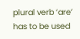plural verb ‘are’ has to be used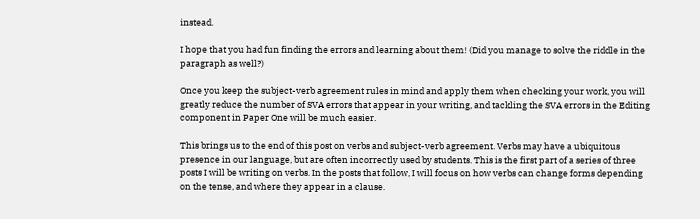instead.

I hope that you had fun finding the errors and learning about them! (Did you manage to solve the riddle in the paragraph as well?)

Once you keep the subject-verb agreement rules in mind and apply them when checking your work, you will greatly reduce the number of SVA errors that appear in your writing, and tackling the SVA errors in the Editing component in Paper One will be much easier.

This brings us to the end of this post on verbs and subject-verb agreement. Verbs may have a ubiquitous presence in our language, but are often incorrectly used by students. This is the first part of a series of three posts I will be writing on verbs. In the posts that follow, I will focus on how verbs can change forms depending on the tense, and where they appear in a clause.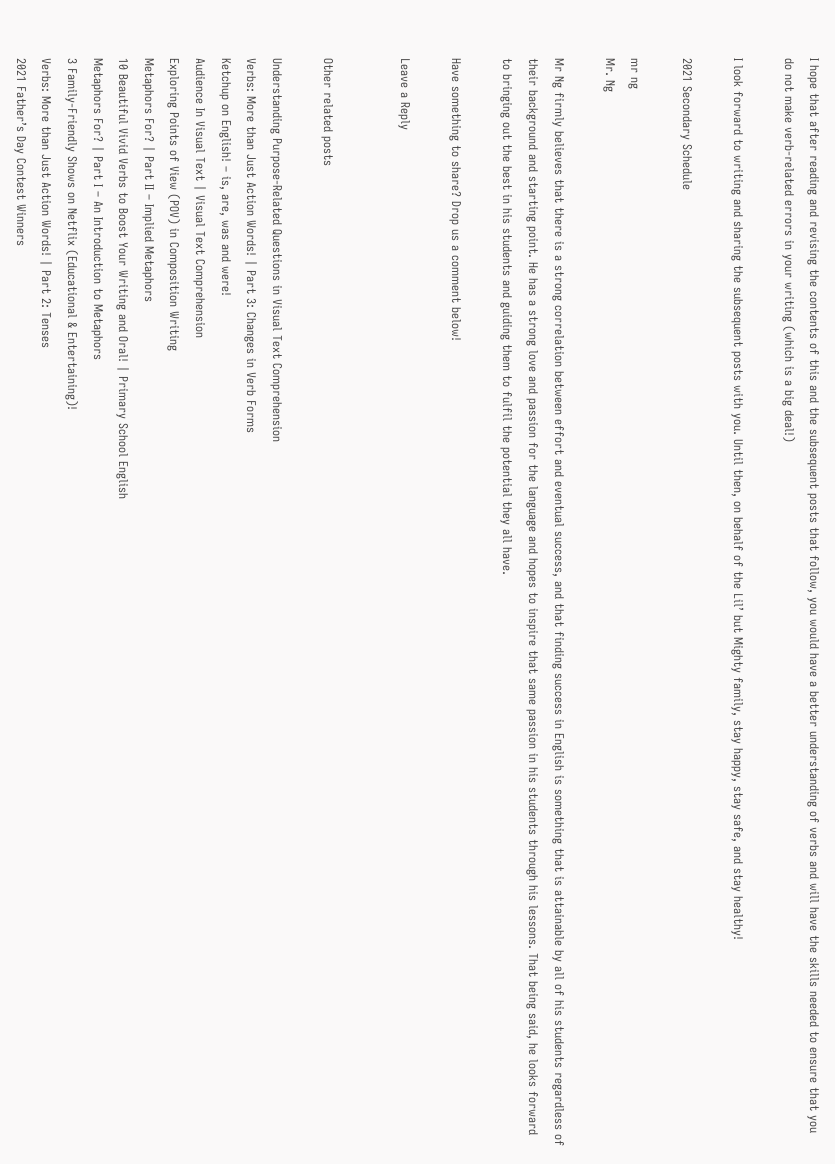I hope that after reading and revising the contents of this and the subsequent posts that follow, you would have a better understanding of verbs and will have the skills needed to ensure that you do not make verb-related errors in your writing (which is a big deal!)

I look forward to writing and sharing the subsequent posts with you. Until then, on behalf of the Lil’ but Mighty family, stay happy, stay safe, and stay healthy!

2021 Secondary Schedule

mr ng
Mr. Ng

Mr Ng firmly believes that there is a strong correlation between effort and eventual success, and that finding success in English is something that is attainable by all of his students regardless of their background and starting point. He has a strong love and passion for the language and hopes to inspire that same passion in his students through his lessons. That being said, he looks forward to bringing out the best in his students and guiding them to fulfil the potential they all have.

Have something to share? Drop us a comment below!

Leave a Reply


Other related posts

Understanding Purpose-Related Questions in Visual Text Comprehension
Verbs: More than Just Action Words! | Part 3: Changes in Verb Forms
Ketchup on English! – is, are, was and were!
Audience In Visual Text | Visual Text Comprehension
Exploring Points of View (POV) in Composition Writing
Metaphors For? | Part II – Implied Metaphors
10 Beautiful Vivid Verbs to Boost Your Writing and Oral! | Primary School English
Metaphors For? | Part I – An Introduction to Metaphors
3 Family-Friendly Shows on Netflix (Educational & Entertaining)!
Verbs: More than Just Action Words! | Part 2: Tenses
2021 Father’s Day Contest Winners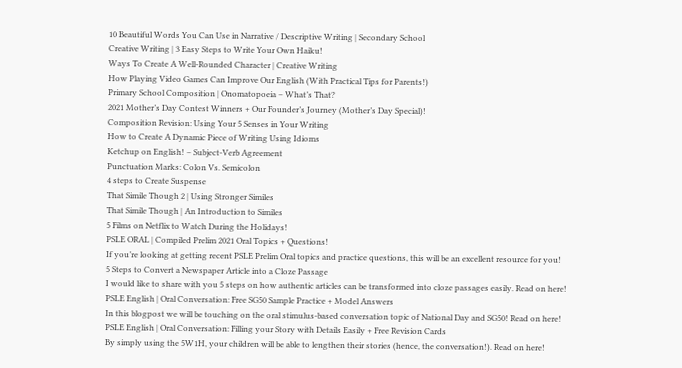10 Beautiful Words You Can Use in Narrative / Descriptive Writing | Secondary School
Creative Writing | 3 Easy Steps to Write Your Own Haiku!
Ways To Create A Well-Rounded Character | Creative Writing
How Playing Video Games Can Improve Our English (With Practical Tips for Parents!)
Primary School Composition | Onomatopoeia – What’s That?
2021 Mother’s Day Contest Winners + Our Founder’s Journey (Mother’s Day Special)!
Composition Revision: Using Your 5 Senses in Your Writing
How to Create A Dynamic Piece of Writing Using Idioms
Ketchup on English! – Subject-Verb Agreement
Punctuation Marks: Colon Vs. Semicolon
4 steps to Create Suspense
That Simile Though 2 | Using Stronger Similes
That Simile Though | An Introduction to Similes
5 Films on Netflix to Watch During the Holidays!
PSLE ORAL | Compiled Prelim 2021 Oral Topics + Questions!
If you’re looking at getting recent PSLE Prelim Oral topics and practice questions, this will be an excellent resource for you!
5 Steps to Convert a Newspaper Article into a Cloze Passage
I would like to share with you 5 steps on how authentic articles can be transformed into cloze passages easily. Read on here!
PSLE English | Oral Conversation: Free SG50 Sample Practice + Model Answers
In this blogpost we will be touching on the oral stimulus-based conversation topic of National Day and SG50! Read on here!
PSLE English | Oral Conversation: Filling your Story with Details Easily + Free Revision Cards
By simply using the 5W1H, your children will be able to lengthen their stories (hence, the conversation!). Read on here!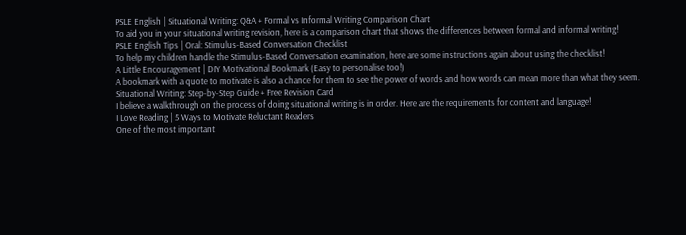PSLE English | Situational Writing: Q&A + Formal vs Informal Writing Comparison Chart
To aid you in your situational writing revision, here is a comparison chart that shows the differences between formal and informal writing!
PSLE English Tips | Oral: Stimulus-Based Conversation Checklist
To help my children handle the Stimulus-Based Conversation examination, here are some instructions again about using the checklist!
A Little Encouragement | DIY Motivational Bookmark (Easy to personalise too!)
A bookmark with a quote to motivate is also a chance for them to see the power of words and how words can mean more than what they seem.
Situational Writing: Step-by-Step Guide + Free Revision Card
I believe a walkthrough on the process of doing situational writing is in order. Here are the requirements for content and language!
I Love Reading | 5 Ways to Motivate Reluctant Readers
One of the most important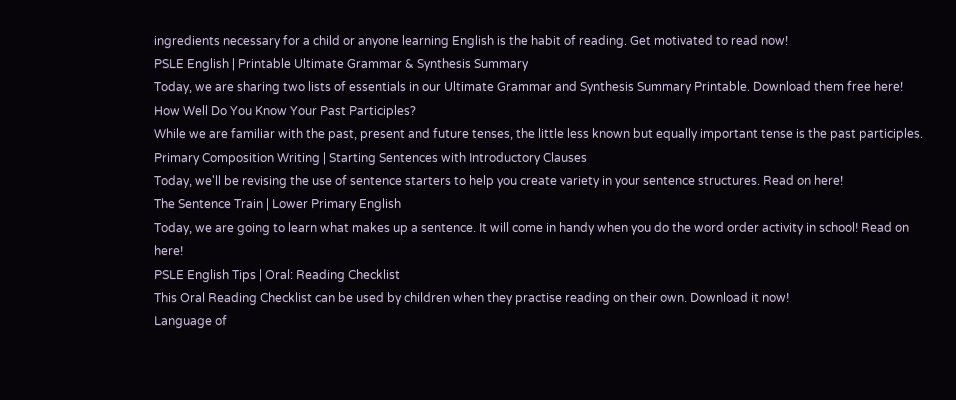ingredients necessary for a child or anyone learning English is the habit of reading. Get motivated to read now!
PSLE English | Printable Ultimate Grammar & Synthesis Summary
Today, we are sharing two lists of essentials in our Ultimate Grammar and Synthesis Summary Printable. Download them free here!
How Well Do You Know Your Past Participles?
While we are familiar with the past, present and future tenses, the little less known but equally important tense is the past participles.
Primary Composition Writing | Starting Sentences with Introductory Clauses
Today, we'll be revising the use of sentence starters to help you create variety in your sentence structures. Read on here!
The Sentence Train | Lower Primary English
Today, we are going to learn what makes up a sentence. It will come in handy when you do the word order activity in school! Read on here!
PSLE English Tips | Oral: Reading Checklist
This Oral Reading Checklist can be used by children when they practise reading on their own. Download it now!
Language of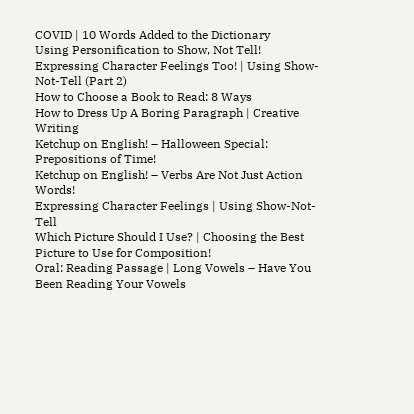COVID | 10 Words Added to the Dictionary
Using Personification to Show, Not Tell!
Expressing Character Feelings Too! | Using Show-Not-Tell (Part 2)
How to Choose a Book to Read: 8 Ways
How to Dress Up A Boring Paragraph | Creative Writing
Ketchup on English! – Halloween Special: Prepositions of Time!
Ketchup on English! – Verbs Are Not Just Action Words!
Expressing Character Feelings | Using Show-Not-Tell
Which Picture Should I Use? | Choosing the Best Picture to Use for Composition!
Oral: Reading Passage | Long Vowels – Have You Been Reading Your Vowels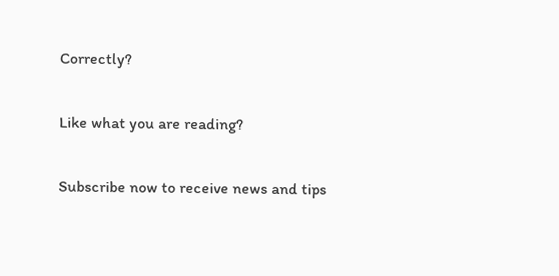Correctly?

Like what you are reading?

Subscribe now to receive news and tips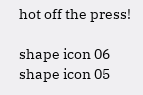hot off the press!

shape icon 06
shape icon 05